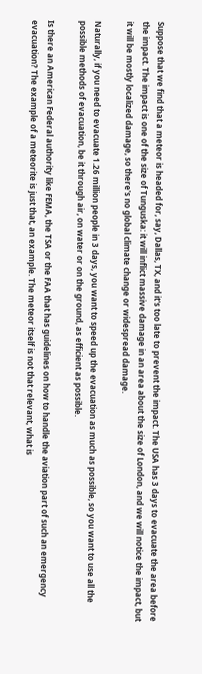Suppose that we find that a meteor is headed for, say, Dallas, TX, and it's too late to prevent the impact. The USA has 3 days to evacuate the area before the impact. The impact is one of the size of Tunguska: it will inflict massive damage in an area about the size of London, and we will notice the impact, but it will be mostly localized damage, so there's no global climate change or widespread damage.

Naturally, if you need to evacuate 1.26 million people in 3 days, you want to speed up the evacuation as much as possible, so you want to use all the possible methods of evacuation, be it through air, on water or on the ground, as efficient as possible.

Is there an American Federal authority like FEMA, the TSA or the FAA that has guidelines on how to handle the aviation part of such an emergency evacuation? The example of a meteorite is just that, an example. The meteor itself is not that relevant, what is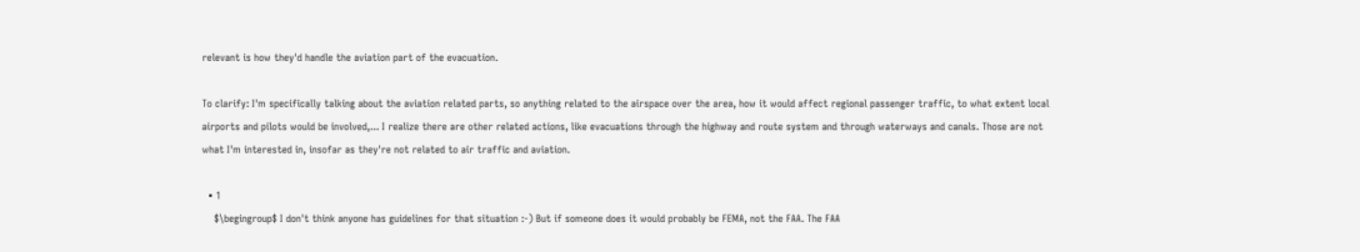relevant is how they'd handle the aviation part of the evacuation.

To clarify: I'm specifically talking about the aviation related parts, so anything related to the airspace over the area, how it would affect regional passenger traffic, to what extent local airports and pilots would be involved,... I realize there are other related actions, like evacuations through the highway and route system and through waterways and canals. Those are not what I'm interested in, insofar as they're not related to air traffic and aviation.

  • 1
    $\begingroup$ I don't think anyone has guidelines for that situation :-) But if someone does it would probably be FEMA, not the FAA. The FAA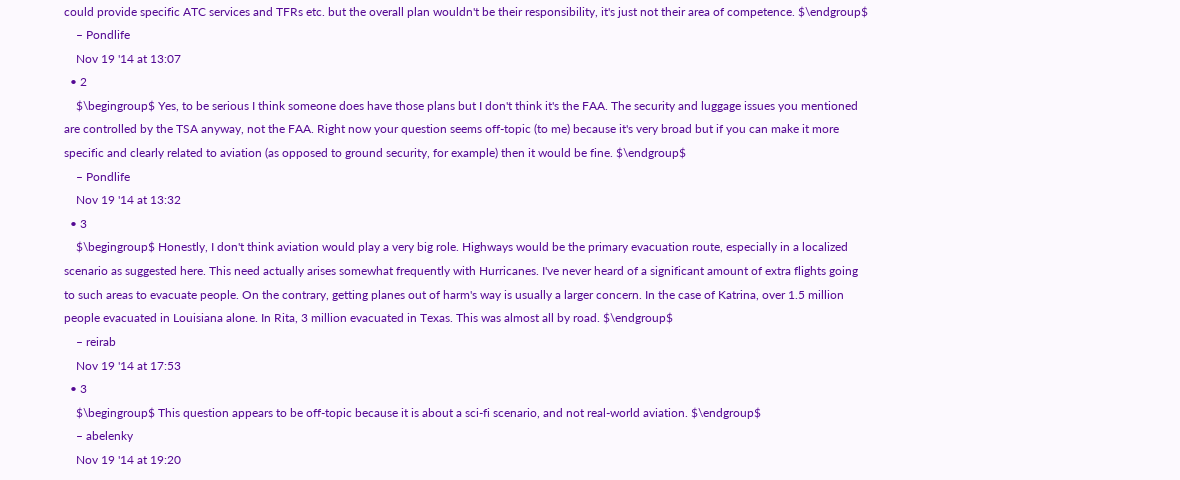could provide specific ATC services and TFRs etc. but the overall plan wouldn't be their responsibility, it's just not their area of competence. $\endgroup$
    – Pondlife
    Nov 19 '14 at 13:07
  • 2
    $\begingroup$ Yes, to be serious I think someone does have those plans but I don't think it's the FAA. The security and luggage issues you mentioned are controlled by the TSA anyway, not the FAA. Right now your question seems off-topic (to me) because it's very broad but if you can make it more specific and clearly related to aviation (as opposed to ground security, for example) then it would be fine. $\endgroup$
    – Pondlife
    Nov 19 '14 at 13:32
  • 3
    $\begingroup$ Honestly, I don't think aviation would play a very big role. Highways would be the primary evacuation route, especially in a localized scenario as suggested here. This need actually arises somewhat frequently with Hurricanes. I've never heard of a significant amount of extra flights going to such areas to evacuate people. On the contrary, getting planes out of harm's way is usually a larger concern. In the case of Katrina, over 1.5 million people evacuated in Louisiana alone. In Rita, 3 million evacuated in Texas. This was almost all by road. $\endgroup$
    – reirab
    Nov 19 '14 at 17:53
  • 3
    $\begingroup$ This question appears to be off-topic because it is about a sci-fi scenario, and not real-world aviation. $\endgroup$
    – abelenky
    Nov 19 '14 at 19:20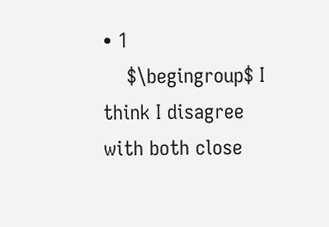• 1
    $\begingroup$ I think I disagree with both close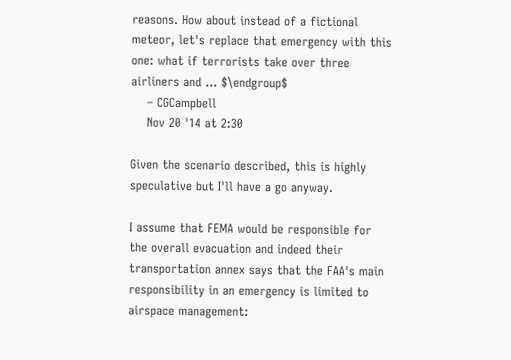reasons. How about instead of a fictional meteor, let's replace that emergency with this one: what if terrorists take over three airliners and ... $\endgroup$
    – CGCampbell
    Nov 20 '14 at 2:30

Given the scenario described, this is highly speculative but I'll have a go anyway.

I assume that FEMA would be responsible for the overall evacuation and indeed their transportation annex says that the FAA's main responsibility in an emergency is limited to airspace management: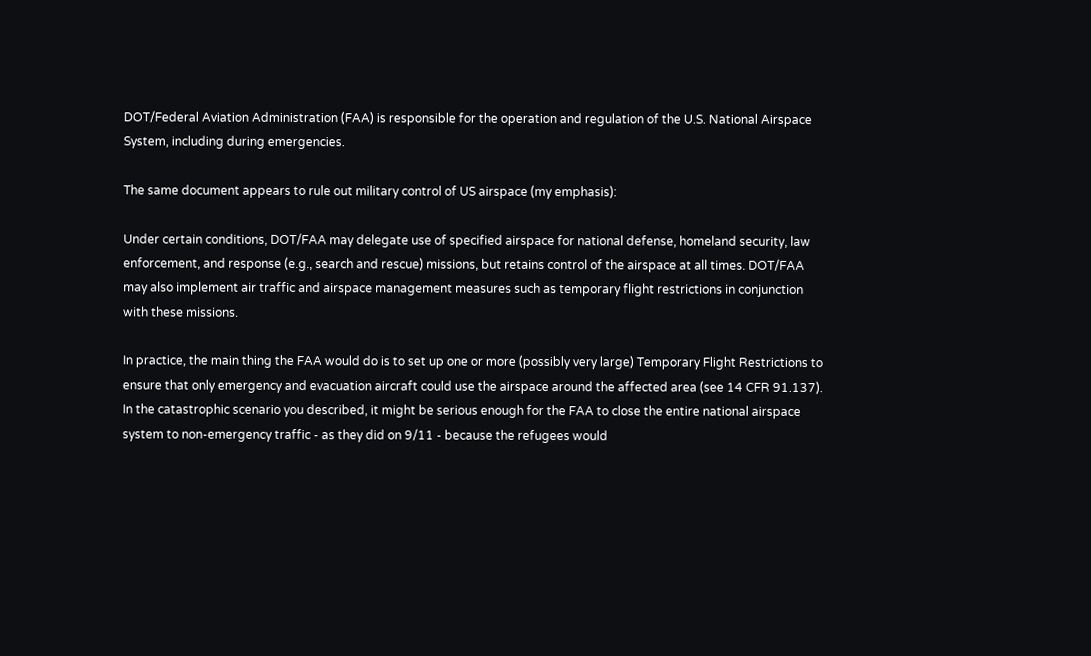DOT/Federal Aviation Administration (FAA) is responsible for the operation and regulation of the U.S. National Airspace System, including during emergencies.

The same document appears to rule out military control of US airspace (my emphasis):

Under certain conditions, DOT/FAA may delegate use of specified airspace for national defense, homeland security, law enforcement, and response (e.g., search and rescue) missions, but retains control of the airspace at all times. DOT/FAA may also implement air traffic and airspace management measures such as temporary flight restrictions in conjunction with these missions.

In practice, the main thing the FAA would do is to set up one or more (possibly very large) Temporary Flight Restrictions to ensure that only emergency and evacuation aircraft could use the airspace around the affected area (see 14 CFR 91.137). In the catastrophic scenario you described, it might be serious enough for the FAA to close the entire national airspace system to non-emergency traffic - as they did on 9/11 - because the refugees would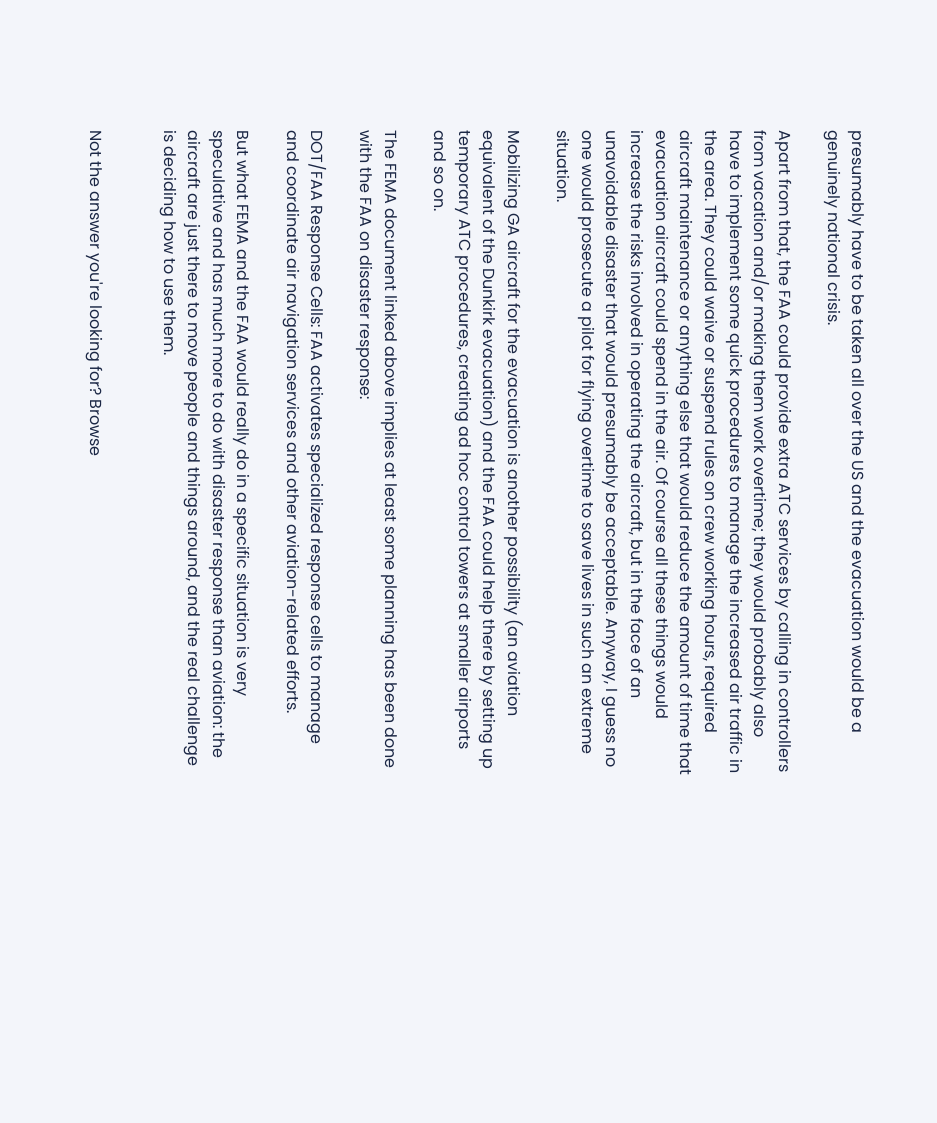presumably have to be taken all over the US and the evacuation would be a genuinely national crisis.

Apart from that, the FAA could provide extra ATC services by calling in controllers from vacation and/or making them work overtime; they would probably also have to implement some quick procedures to manage the increased air traffic in the area. They could waive or suspend rules on crew working hours, required aircraft maintenance or anything else that would reduce the amount of time that evacuation aircraft could spend in the air. Of course all these things would increase the risks involved in operating the aircraft, but in the face of an unavoidable disaster that would presumably be acceptable. Anyway, I guess no one would prosecute a pilot for flying overtime to save lives in such an extreme situation.

Mobilizing GA aircraft for the evacuation is another possibility (an aviation equivalent of the Dunkirk evacuation) and the FAA could help there by setting up temporary ATC procedures, creating ad hoc control towers at smaller airports and so on.

The FEMA document linked above implies at least some planning has been done with the FAA on disaster response:

DOT/FAA Response Cells: FAA activates specialized response cells to manage and coordinate air navigation services and other aviation-related efforts.

But what FEMA and the FAA would really do in a specific situation is very speculative and has much more to do with disaster response than aviation: the aircraft are just there to move people and things around, and the real challenge is deciding how to use them.


Not the answer you're looking for? Browse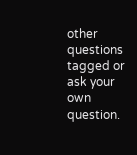other questions tagged or ask your own question.